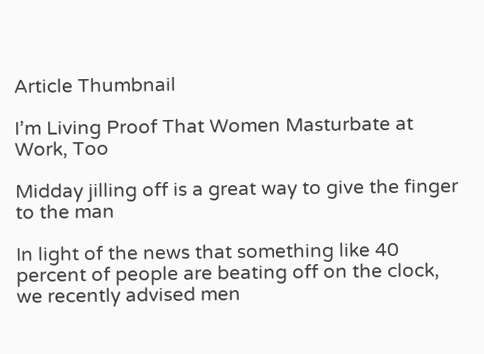Article Thumbnail

I’m Living Proof That Women Masturbate at Work, Too

Midday jilling off is a great way to give the finger to the man

In light of the news that something like 40 percent of people are beating off on the clock, we recently advised men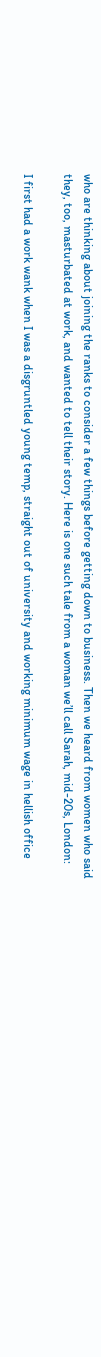who are thinking about joining the ranks to consider a few things before getting down to business. Then we heard from women who said they, too, masturbated at work, and wanted to tell their story. Here is one such tale from a woman we’ll call Sarah, mid-20s, London:

I first had a work wank when I was a disgruntled young temp, straight out of university and working minimum wage in hellish office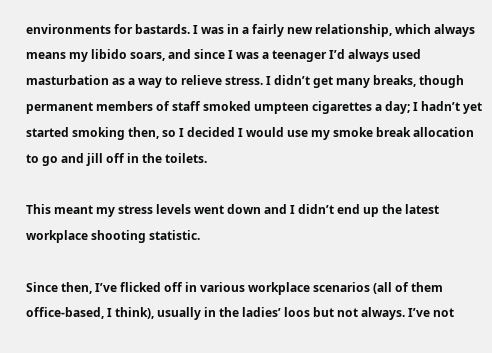environments for bastards. I was in a fairly new relationship, which always means my libido soars, and since I was a teenager I’d always used masturbation as a way to relieve stress. I didn’t get many breaks, though permanent members of staff smoked umpteen cigarettes a day; I hadn’t yet started smoking then, so I decided I would use my smoke break allocation to go and jill off in the toilets.

This meant my stress levels went down and I didn’t end up the latest workplace shooting statistic.

Since then, I’ve flicked off in various workplace scenarios (all of them office-based, I think), usually in the ladies’ loos but not always. I’ve not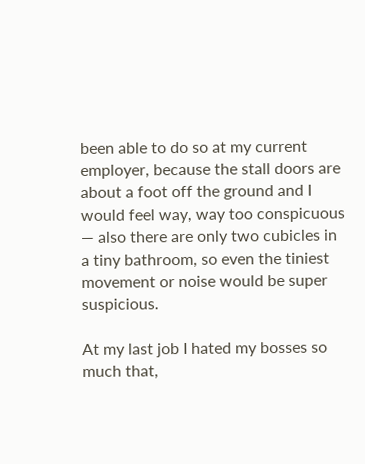been able to do so at my current employer, because the stall doors are about a foot off the ground and I would feel way, way too conspicuous — also there are only two cubicles in a tiny bathroom, so even the tiniest movement or noise would be super suspicious.

At my last job I hated my bosses so much that,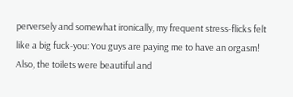perversely and somewhat ironically, my frequent stress-flicks felt like a big fuck-you: You guys are paying me to have an orgasm! Also, the toilets were beautiful and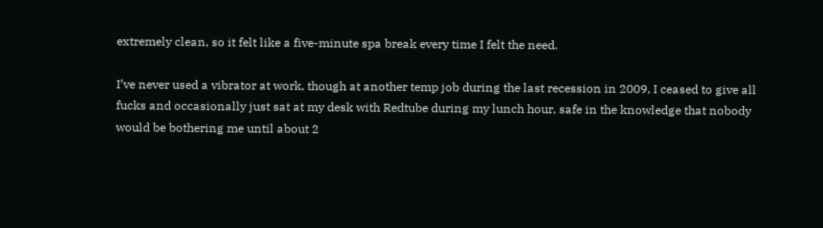extremely clean, so it felt like a five-minute spa break every time I felt the need.

I’ve never used a vibrator at work, though at another temp job during the last recession in 2009, I ceased to give all fucks and occasionally just sat at my desk with Redtube during my lunch hour, safe in the knowledge that nobody would be bothering me until about 2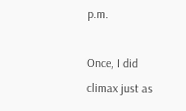p.m.

Once, I did climax just as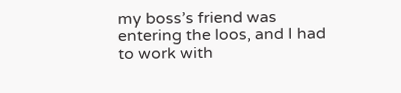my boss’s friend was entering the loos, and I had to work with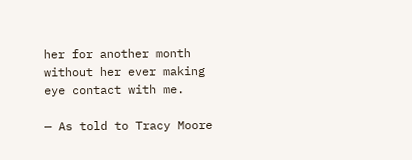her for another month without her ever making eye contact with me.

— As told to Tracy Moore